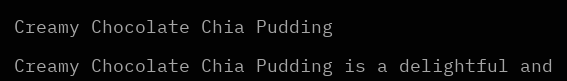Creamy Chocolate Chia Pudding

Creamy Chocolate Chia Pudding is a delightful and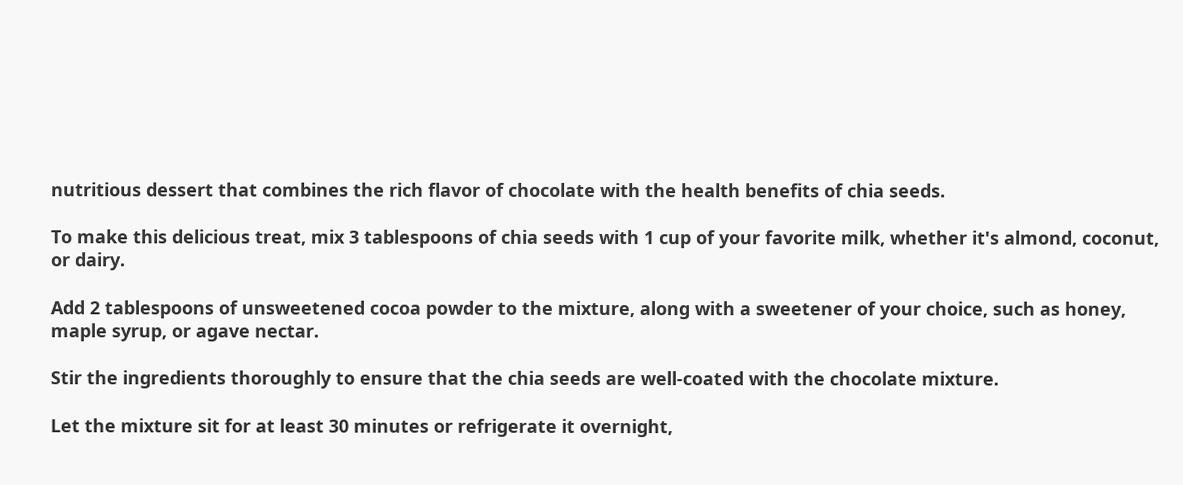nutritious dessert that combines the rich flavor of chocolate with the health benefits of chia seeds.

To make this delicious treat, mix 3 tablespoons of chia seeds with 1 cup of your favorite milk, whether it's almond, coconut, or dairy.

Add 2 tablespoons of unsweetened cocoa powder to the mixture, along with a sweetener of your choice, such as honey, maple syrup, or agave nectar.

Stir the ingredients thoroughly to ensure that the chia seeds are well-coated with the chocolate mixture.

Let the mixture sit for at least 30 minutes or refrigerate it overnight,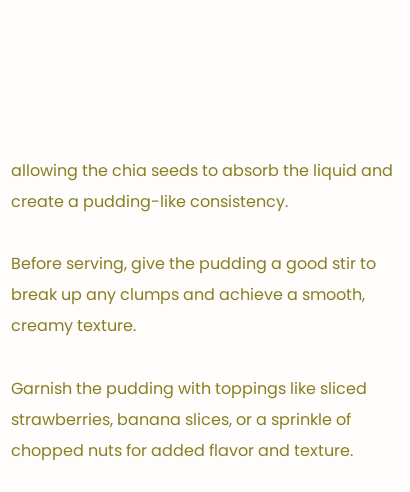allowing the chia seeds to absorb the liquid and create a pudding-like consistency.

Before serving, give the pudding a good stir to break up any clumps and achieve a smooth, creamy texture.

Garnish the pudding with toppings like sliced strawberries, banana slices, or a sprinkle of chopped nuts for added flavor and texture.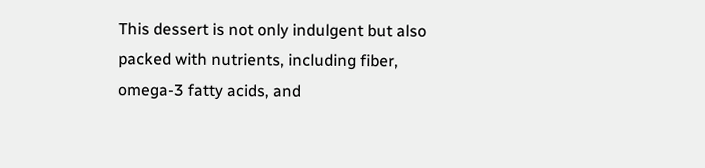This dessert is not only indulgent but also packed with nutrients, including fiber, omega-3 fatty acids, and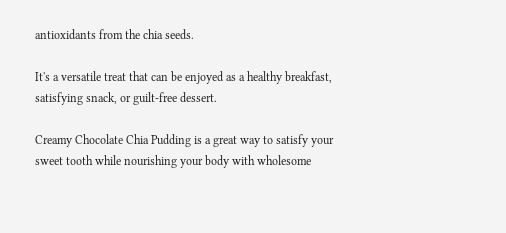antioxidants from the chia seeds.

It's a versatile treat that can be enjoyed as a healthy breakfast, satisfying snack, or guilt-free dessert.

Creamy Chocolate Chia Pudding is a great way to satisfy your sweet tooth while nourishing your body with wholesome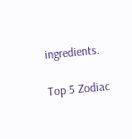ingredients.

Top 5 Zodiac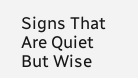Signs That Are Quiet But Wise